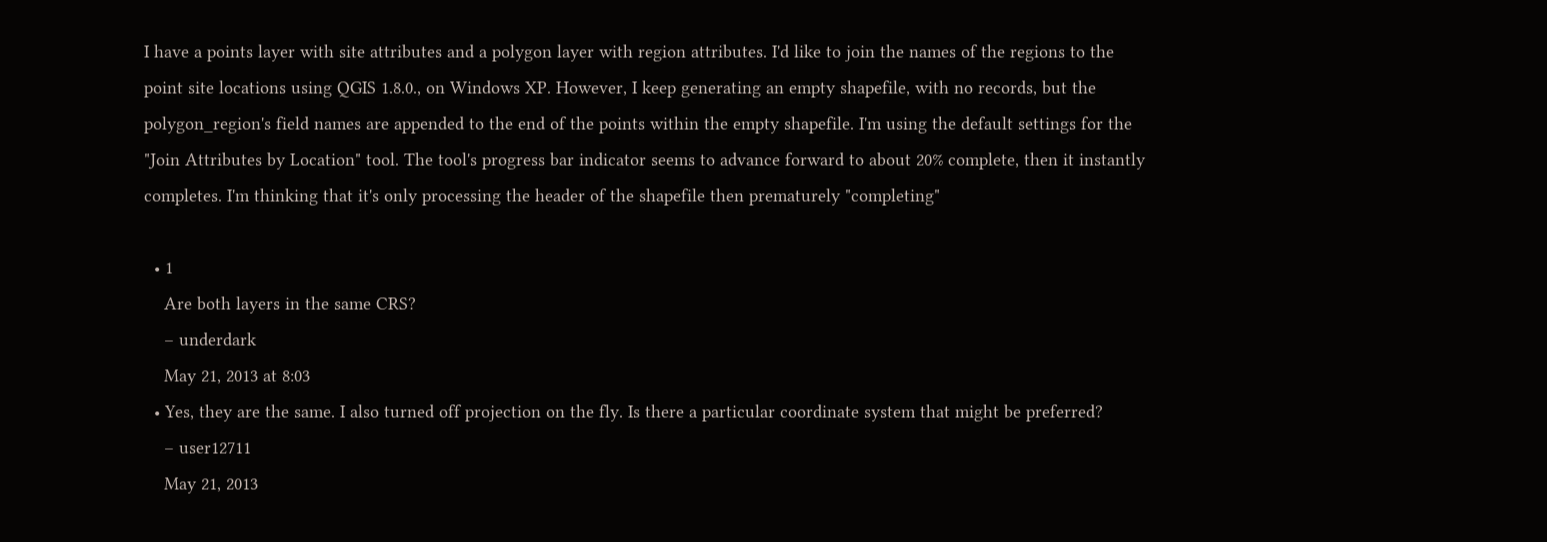I have a points layer with site attributes and a polygon layer with region attributes. I'd like to join the names of the regions to the point site locations using QGIS 1.8.0., on Windows XP. However, I keep generating an empty shapefile, with no records, but the polygon_region's field names are appended to the end of the points within the empty shapefile. I'm using the default settings for the "Join Attributes by Location" tool. The tool's progress bar indicator seems to advance forward to about 20% complete, then it instantly completes. I'm thinking that it's only processing the header of the shapefile then prematurely "completing"

  • 1
    Are both layers in the same CRS?
    – underdark
    May 21, 2013 at 8:03
  • Yes, they are the same. I also turned off projection on the fly. Is there a particular coordinate system that might be preferred?
    – user12711
    May 21, 2013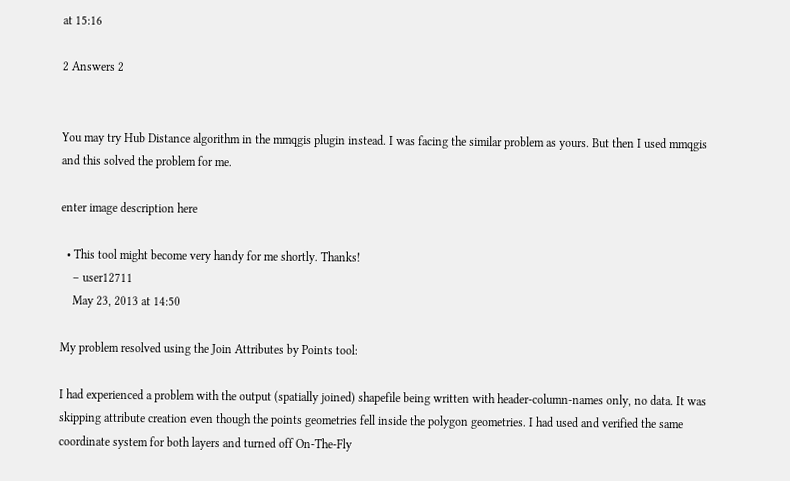at 15:16

2 Answers 2


You may try Hub Distance algorithm in the mmqgis plugin instead. I was facing the similar problem as yours. But then I used mmqgis and this solved the problem for me.

enter image description here

  • This tool might become very handy for me shortly. Thanks!
    – user12711
    May 23, 2013 at 14:50

My problem resolved using the Join Attributes by Points tool:

I had experienced a problem with the output (spatially joined) shapefile being written with header-column-names only, no data. It was skipping attribute creation even though the points geometries fell inside the polygon geometries. I had used and verified the same coordinate system for both layers and turned off On-The-Fly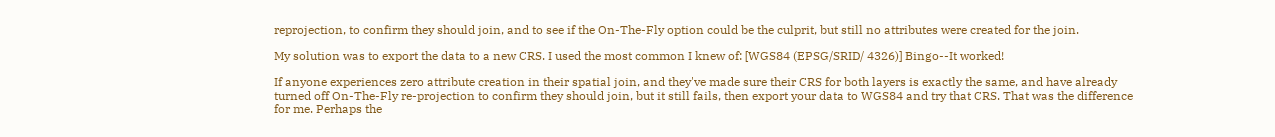reprojection, to confirm they should join, and to see if the On-The-Fly option could be the culprit, but still no attributes were created for the join.

My solution was to export the data to a new CRS. I used the most common I knew of: [WGS84 (EPSG/SRID/ 4326)] Bingo--It worked!

If anyone experiences zero attribute creation in their spatial join, and they've made sure their CRS for both layers is exactly the same, and have already turned off On-The-Fly re-projection to confirm they should join, but it still fails, then export your data to WGS84 and try that CRS. That was the difference for me. Perhaps the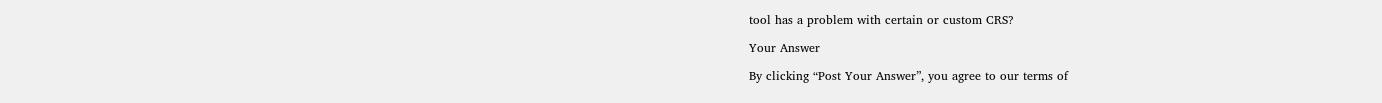tool has a problem with certain or custom CRS?

Your Answer

By clicking “Post Your Answer”, you agree to our terms of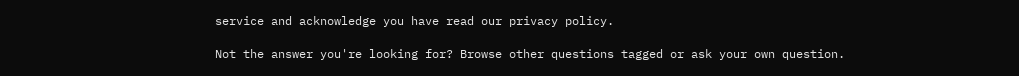service and acknowledge you have read our privacy policy.

Not the answer you're looking for? Browse other questions tagged or ask your own question.